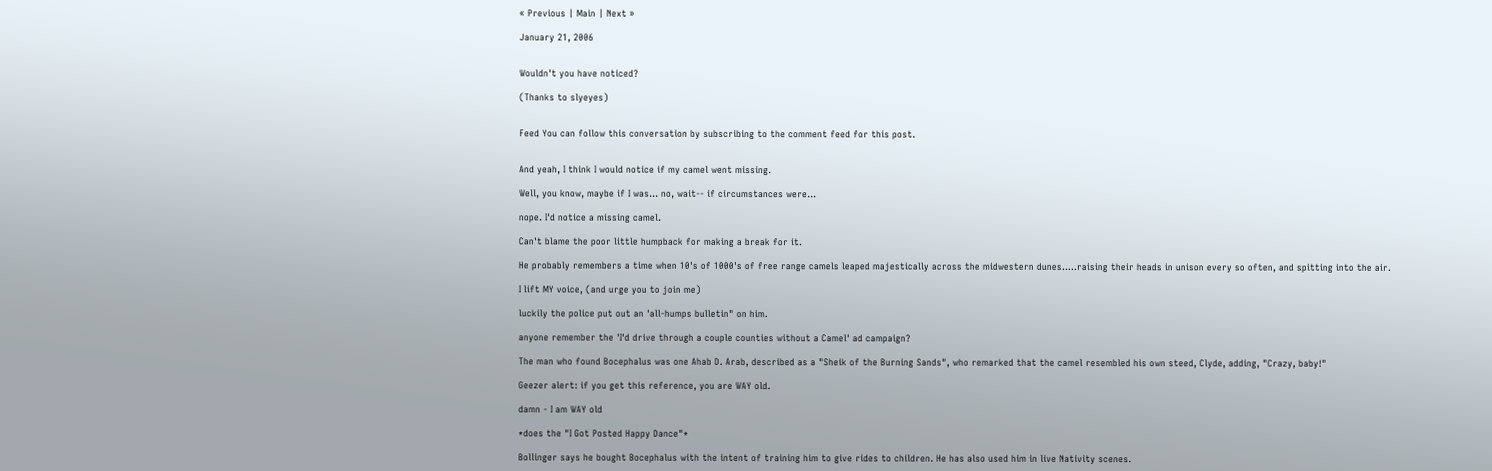« Previous | Main | Next »

January 21, 2006


Wouldn't you have noticed?

(Thanks to slyeyes)


Feed You can follow this conversation by subscribing to the comment feed for this post.


And yeah, I think I would notice if my camel went missing.

Well, you know, maybe if I was... no, wait-- if circumstances were...

nope. I'd notice a missing camel.

Can't blame the poor little humpback for making a break for it.

He probably remembers a time when 10's of 1000's of free range camels leaped majestically across the midwestern dunes.....raising their heads in unison every so often, and spitting into the air.

I lift MY voice, (and urge you to join me)

luckily the police put out an 'all-humps bulletin" on him.

anyone remember the 'I'd drive through a couple counties without a Camel' ad campaign?

The man who found Bocephalus was one Ahab D. Arab, described as a "Sheik of the Burning Sands", who remarked that the camel resembled his own steed, Clyde, adding, "Crazy, baby!"

Geezer alert: if you get this reference, you are WAY old.

damn - I am WAY old

*does the "I Got Posted Happy Dance"*

Bollinger says he bought Bocephalus with the intent of training him to give rides to children. He has also used him in live Nativity scenes.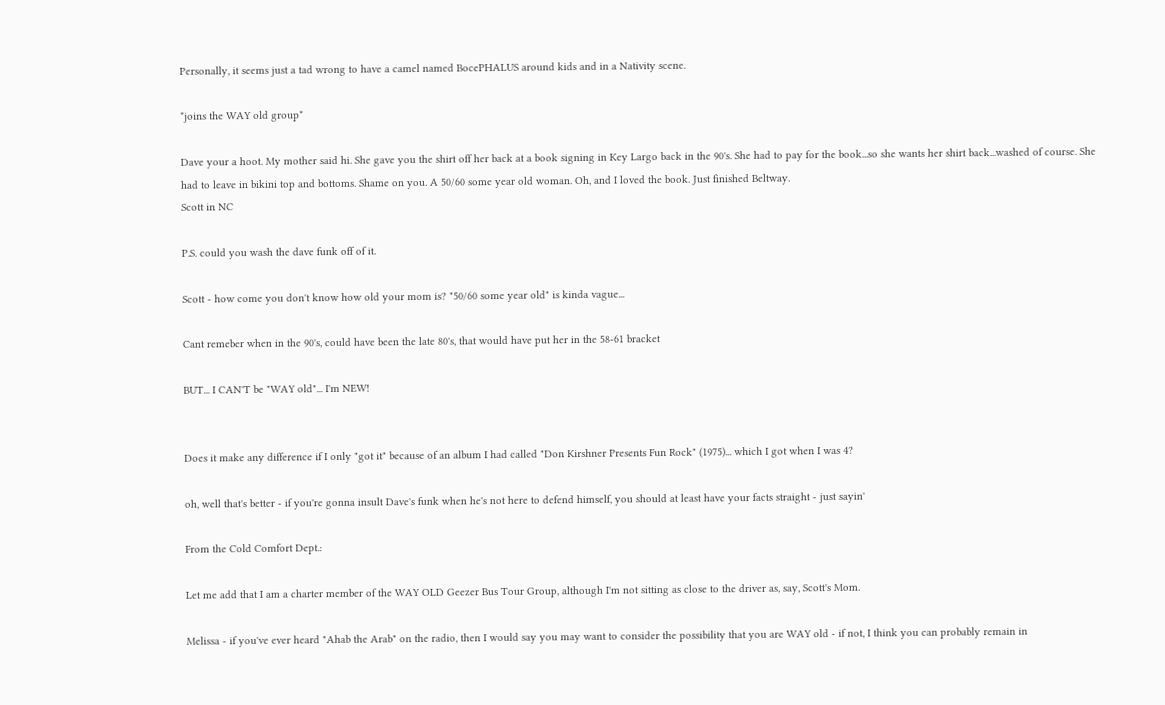Personally, it seems just a tad wrong to have a camel named BocePHALUS around kids and in a Nativity scene.

*joins the WAY old group*

Dave your a hoot. My mother said hi. She gave you the shirt off her back at a book signing in Key Largo back in the 90's. She had to pay for the book...so she wants her shirt back...washed of course. She had to leave in bikini top and bottoms. Shame on you. A 50/60 some year old woman. Oh, and I loved the book. Just finished Beltway.
Scott in NC

P.S. could you wash the dave funk off of it.

Scott - how come you don't know how old your mom is? "50/60 some year old" is kinda vague...

Cant remeber when in the 90's, could have been the late 80's, that would have put her in the 58-61 bracket

BUT... I CAN'T be "WAY old"... I'm NEW!


Does it make any difference if I only "got it" because of an album I had called "Don Kirshner Presents Fun Rock" (1975)... which I got when I was 4?

oh, well that's better - if you're gonna insult Dave's funk when he's not here to defend himself, you should at least have your facts straight - just sayin'

From the Cold Comfort Dept.:

Let me add that I am a charter member of the WAY OLD Geezer Bus Tour Group, although I'm not sitting as close to the driver as, say, Scott's Mom.

Melissa - if you've ever heard "Ahab the Arab" on the radio, then I would say you may want to consider the possibility that you are WAY old - if not, I think you can probably remain in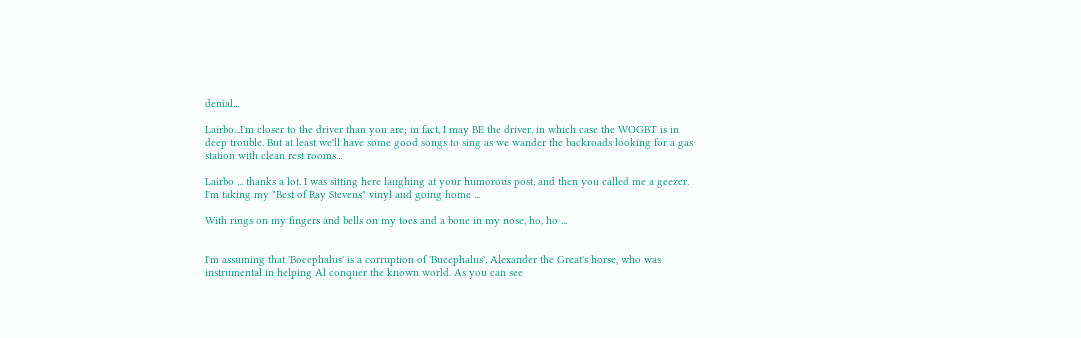denial...

Lairbo...I'm closer to the driver than you are; in fact, I may BE the driver, in which case the WOGBT is in deep trouble. But at least we'll have some good songs to sing as we wander the backroads looking for a gas station with clean rest rooms...

Lairbo ... thanks a lot. I was sitting here laughing at your humorous post, and then you called me a geezer. I'm taking my "Best of Ray Stevens" vinyl and going home ...

With rings on my fingers and bells on my toes and a bone in my nose, ho, ho ...


I'm assuming that 'Bocephalus' is a corruption of 'Bucephalus', Alexander the Great's horse, who was instrumental in helping Al conquer the known world. As you can see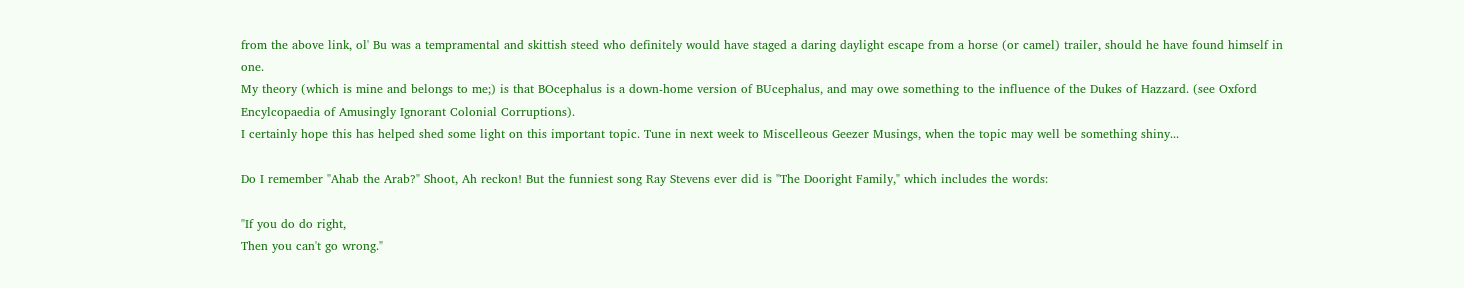from the above link, ol' Bu was a tempramental and skittish steed who definitely would have staged a daring daylight escape from a horse (or camel) trailer, should he have found himself in one.
My theory (which is mine and belongs to me;) is that BOcephalus is a down-home version of BUcephalus, and may owe something to the influence of the Dukes of Hazzard. (see Oxford Encylcopaedia of Amusingly Ignorant Colonial Corruptions).
I certainly hope this has helped shed some light on this important topic. Tune in next week to Miscelleous Geezer Musings, when the topic may well be something shiny...

Do I remember "Ahab the Arab?" Shoot, Ah reckon! But the funniest song Ray Stevens ever did is "The Dooright Family," which includes the words:

"If you do do right,
Then you can't go wrong."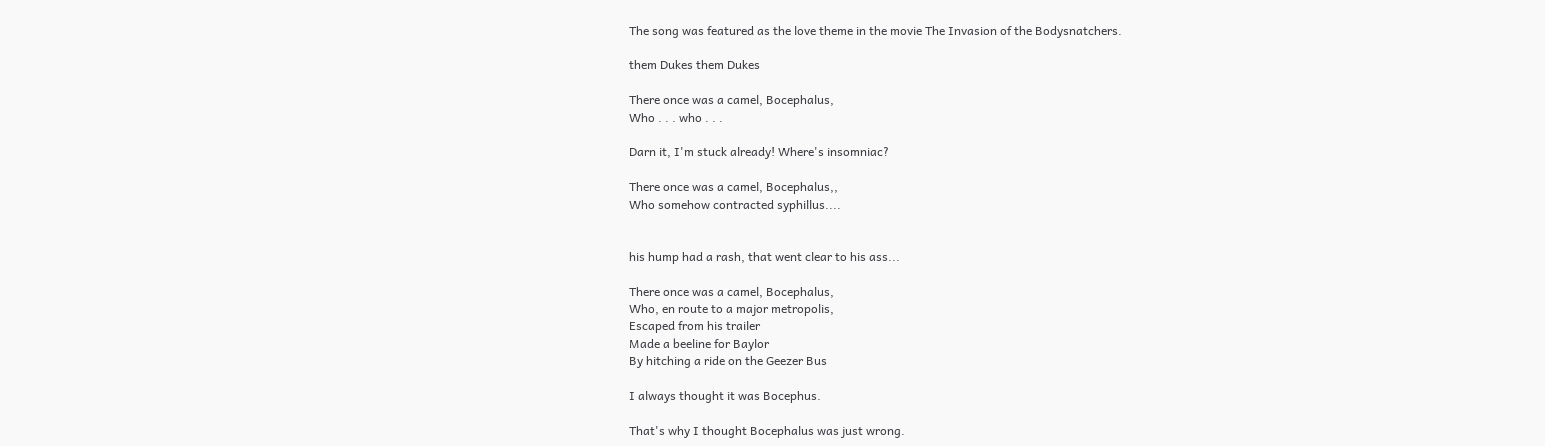The song was featured as the love theme in the movie The Invasion of the Bodysnatchers.

them Dukes them Dukes

There once was a camel, Bocephalus,
Who . . . who . . .

Darn it, I'm stuck already! Where's insomniac?

There once was a camel, Bocephalus,,
Who somehow contracted syphillus....


his hump had a rash, that went clear to his ass...

There once was a camel, Bocephalus,
Who, en route to a major metropolis,
Escaped from his trailer
Made a beeline for Baylor
By hitching a ride on the Geezer Bus

I always thought it was Bocephus.

That's why I thought Bocephalus was just wrong.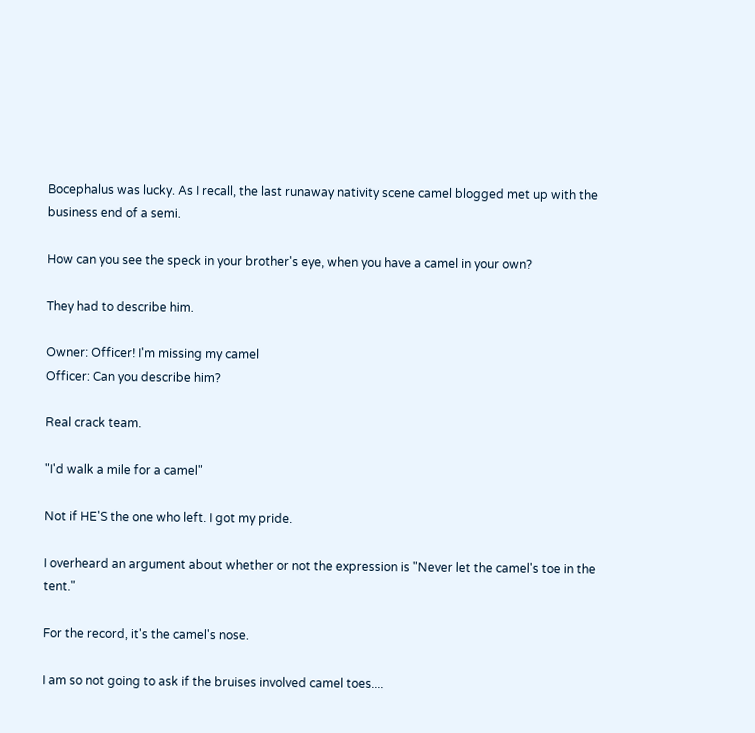Bocephalus was lucky. As I recall, the last runaway nativity scene camel blogged met up with the business end of a semi.

How can you see the speck in your brother's eye, when you have a camel in your own?

They had to describe him.

Owner: Officer! I'm missing my camel
Officer: Can you describe him?

Real crack team.

"I'd walk a mile for a camel"

Not if HE'S the one who left. I got my pride.

I overheard an argument about whether or not the expression is "Never let the camel's toe in the tent."

For the record, it's the camel's nose.

I am so not going to ask if the bruises involved camel toes....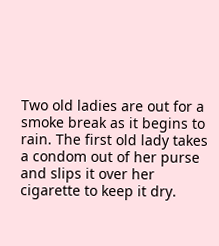Two old ladies are out for a smoke break as it begins to rain. The first old lady takes a condom out of her purse and slips it over her cigarette to keep it dry.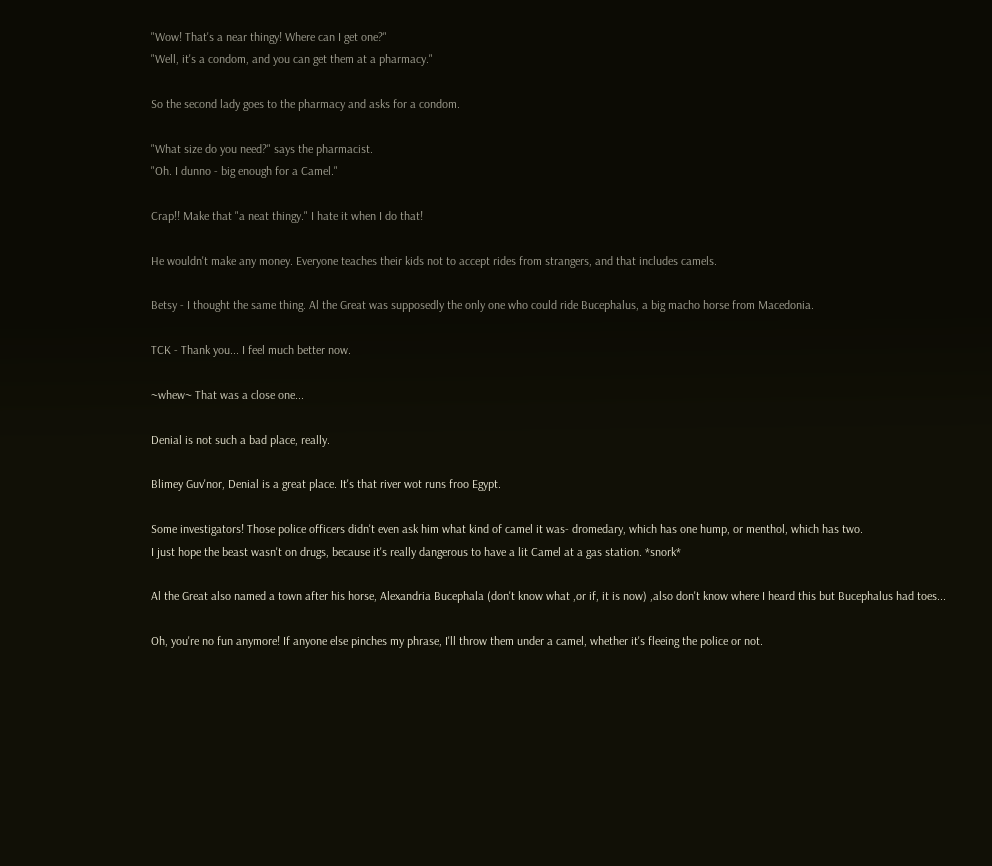"Wow! That's a near thingy! Where can I get one?"
"Well, it's a condom, and you can get them at a pharmacy."

So the second lady goes to the pharmacy and asks for a condom.

"What size do you need?" says the pharmacist.
"Oh. I dunno - big enough for a Camel."

Crap!! Make that "a neat thingy." I hate it when I do that!

He wouldn't make any money. Everyone teaches their kids not to accept rides from strangers, and that includes camels.

Betsy - I thought the same thing. Al the Great was supposedly the only one who could ride Bucephalus, a big macho horse from Macedonia.

TCK - Thank you... I feel much better now.

~whew~ That was a close one...

Denial is not such a bad place, really.

Blimey Guv'nor, Denial is a great place. It's that river wot runs froo Egypt.

Some investigators! Those police officers didn't even ask him what kind of camel it was- dromedary, which has one hump, or menthol, which has two.
I just hope the beast wasn't on drugs, because it's really dangerous to have a lit Camel at a gas station. *snork*

Al the Great also named a town after his horse, Alexandria Bucephala (don't know what ,or if, it is now) ,also don't know where I heard this but Bucephalus had toes...

Oh, you're no fun anymore! If anyone else pinches my phrase, I'll throw them under a camel, whether it's fleeing the police or not.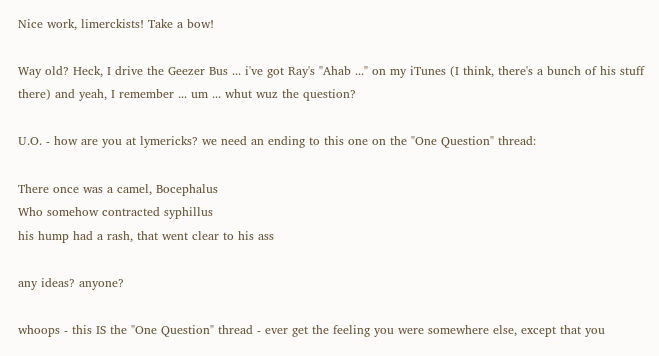Nice work, limerckists! Take a bow!

Way old? Heck, I drive the Geezer Bus ... i've got Ray's "Ahab ..." on my iTunes (I think, there's a bunch of his stuff there) and yeah, I remember ... um ... whut wuz the question?

U.O. - how are you at lymericks? we need an ending to this one on the "One Question" thread:

There once was a camel, Bocephalus
Who somehow contracted syphillus
his hump had a rash, that went clear to his ass

any ideas? anyone?

whoops - this IS the "One Question" thread - ever get the feeling you were somewhere else, except that you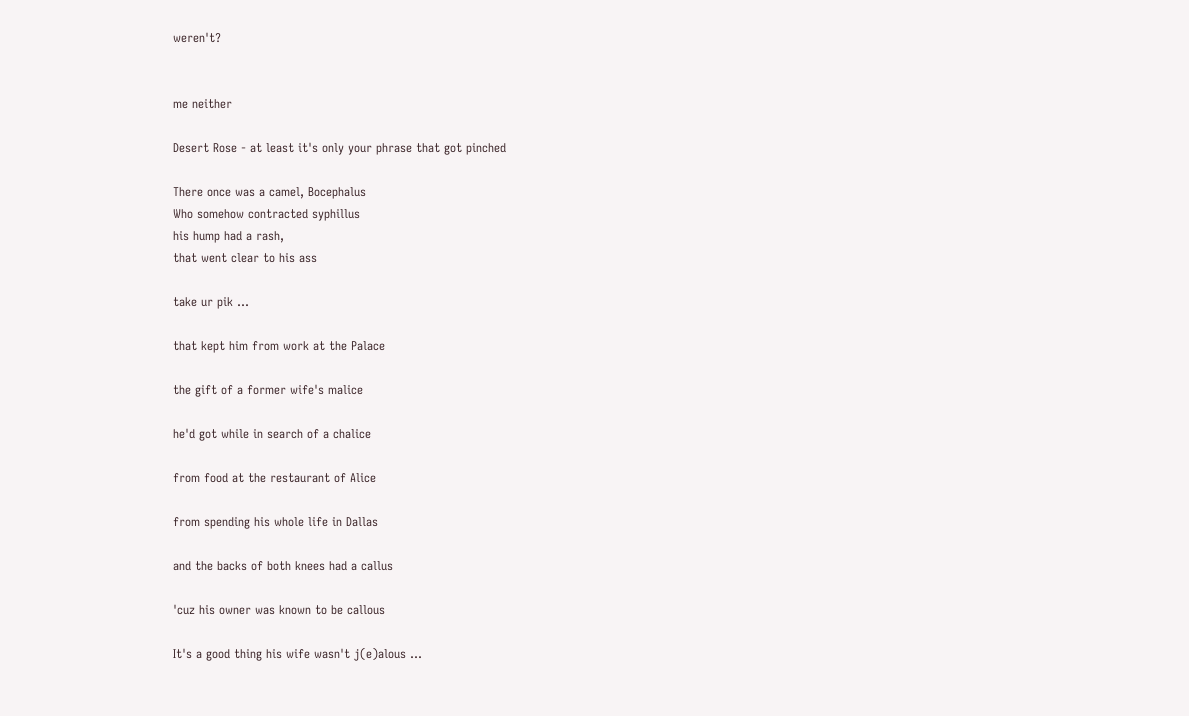weren't?


me neither

Desert Rose - at least it's only your phrase that got pinched

There once was a camel, Bocephalus
Who somehow contracted syphillus
his hump had a rash,
that went clear to his ass

take ur pik ...

that kept him from work at the Palace

the gift of a former wife's malice

he'd got while in search of a chalice

from food at the restaurant of Alice

from spending his whole life in Dallas

and the backs of both knees had a callus

'cuz his owner was known to be callous

It's a good thing his wife wasn't j(e)alous ...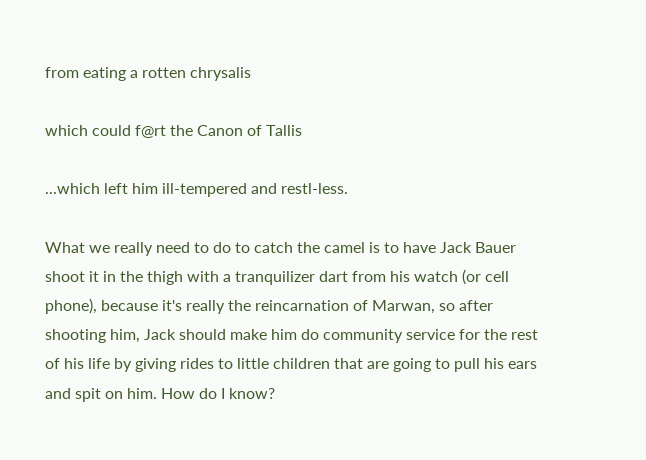from eating a rotten chrysalis

which could f@rt the Canon of Tallis

...which left him ill-tempered and restl-less.

What we really need to do to catch the camel is to have Jack Bauer shoot it in the thigh with a tranquilizer dart from his watch (or cell phone), because it's really the reincarnation of Marwan, so after shooting him, Jack should make him do community service for the rest of his life by giving rides to little children that are going to pull his ears and spit on him. How do I know?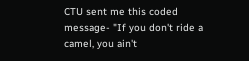CTU sent me this coded message- "If you don't ride a camel, you ain't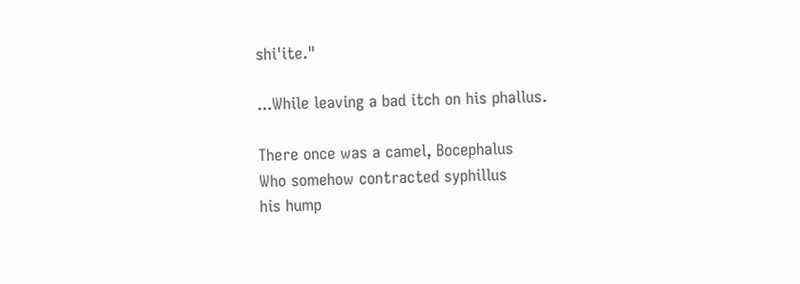shi'ite."

...While leaving a bad itch on his phallus.

There once was a camel, Bocephalus
Who somehow contracted syphillus
his hump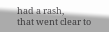had a rash,
that went clear to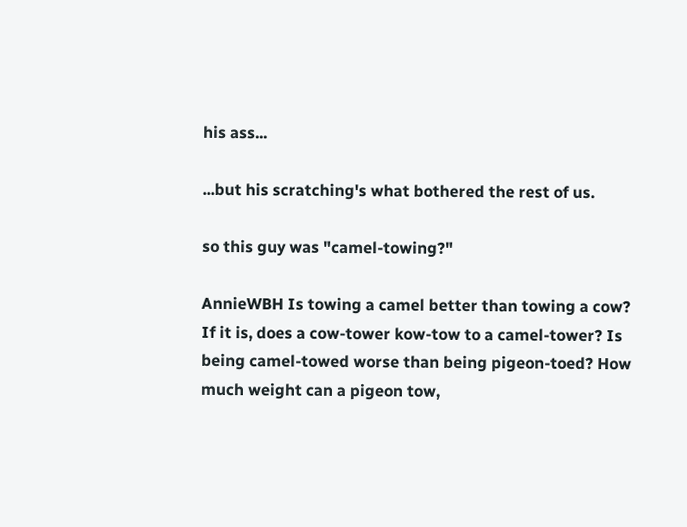his ass...

...but his scratching's what bothered the rest of us.

so this guy was "camel-towing?"

AnnieWBH Is towing a camel better than towing a cow? If it is, does a cow-tower kow-tow to a camel-tower? Is being camel-towed worse than being pigeon-toed? How much weight can a pigeon tow,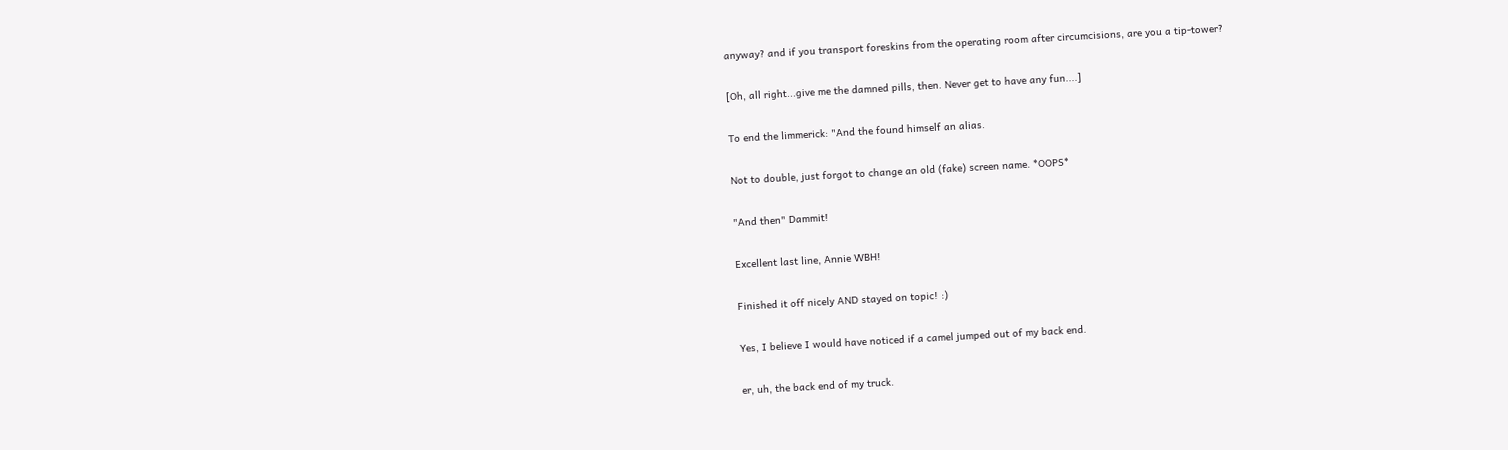anyway? and if you transport foreskins from the operating room after circumcisions, are you a tip-tower?

[Oh, all right...give me the damned pills, then. Never get to have any fun....]

To end the limmerick: "And the found himself an alias.

Not to double, just forgot to change an old (fake) screen name. *OOPS*

"And then" Dammit!

Excellent last line, Annie WBH!

Finished it off nicely AND stayed on topic! :)

Yes, I believe I would have noticed if a camel jumped out of my back end.

er, uh, the back end of my truck.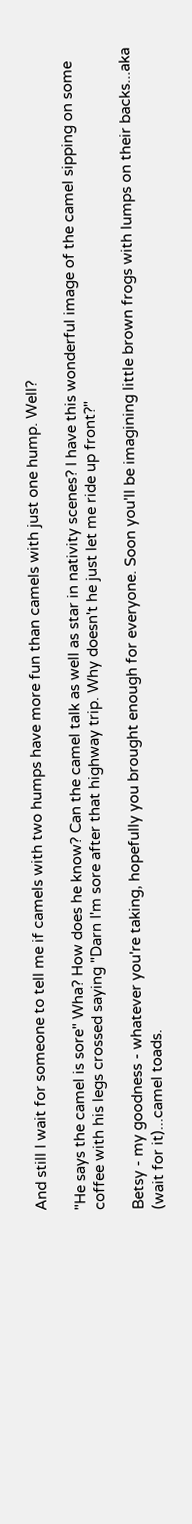And still I wait for someone to tell me if camels with two humps have more fun than camels with just one hump. Well?

"He says the camel is sore" Wha? How does he know? Can the camel talk as well as star in nativity scenes? I have this wonderful image of the camel sipping on some coffee with his legs crossed saying "Darn I'm sore after that highway trip. Why doesn't he just let me ride up front?"

Betsy - my goodness - whatever you're taking, hopefully you brought enough for everyone. Soon you'll be imagining little brown frogs with lumps on their backs...aka (wait for it)...camel toads.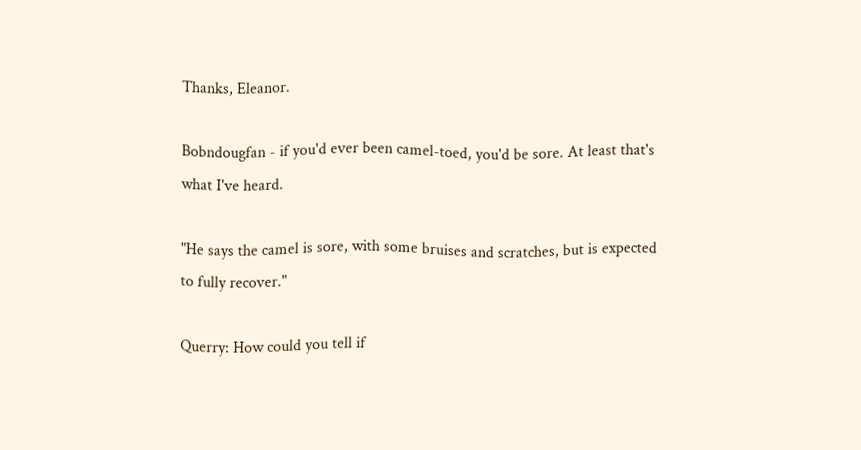Thanks, Eleanor.

Bobndougfan - if you'd ever been camel-toed, you'd be sore. At least that's what I've heard.

"He says the camel is sore, with some bruises and scratches, but is expected to fully recover."

Querry: How could you tell if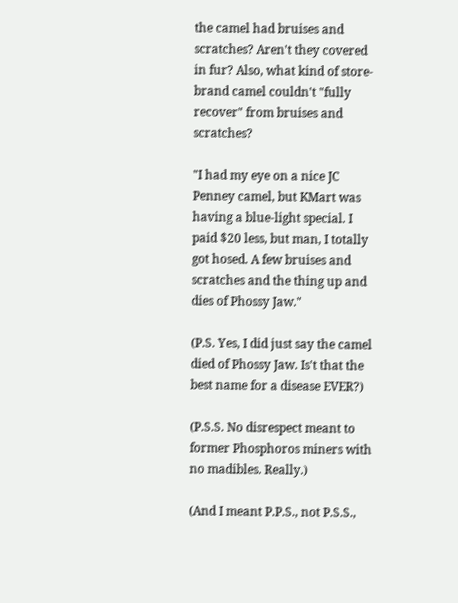the camel had bruises and scratches? Aren't they covered in fur? Also, what kind of store-brand camel couldn't "fully recover" from bruises and scratches?

"I had my eye on a nice JC Penney camel, but KMart was having a blue-light special. I paid $20 less, but man, I totally got hosed. A few bruises and scratches and the thing up and dies of Phossy Jaw."

(P.S. Yes, I did just say the camel died of Phossy Jaw. Is't that the best name for a disease EVER?)

(P.S.S. No disrespect meant to former Phosphoros miners with no madibles. Really.)

(And I meant P.P.S., not P.S.S.,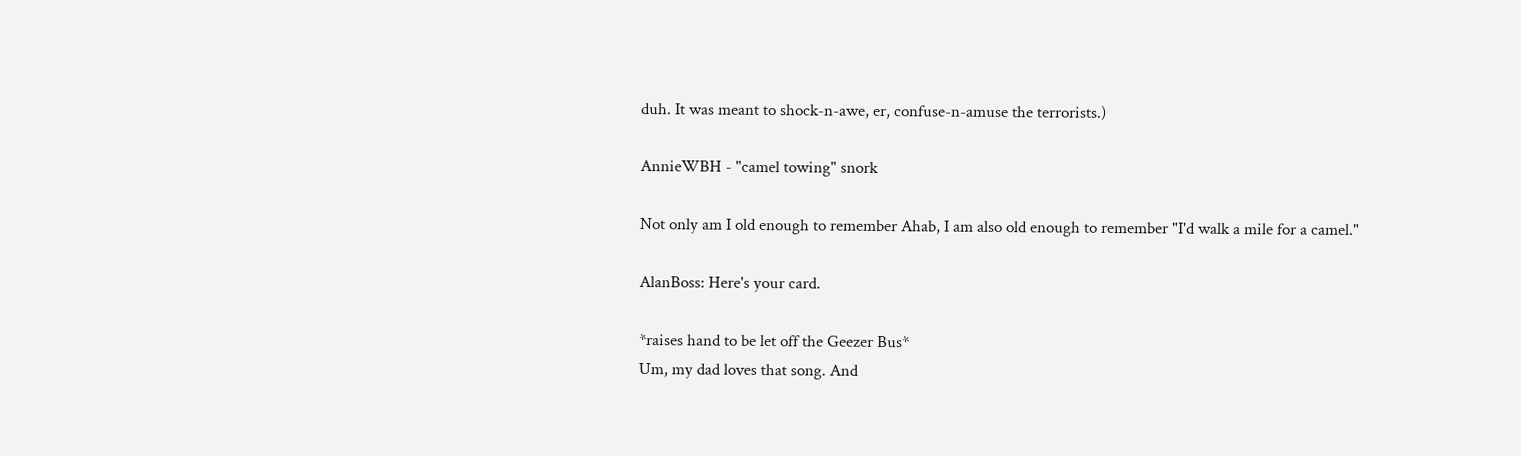duh. It was meant to shock-n-awe, er, confuse-n-amuse the terrorists.)

AnnieWBH - "camel towing" snork

Not only am I old enough to remember Ahab, I am also old enough to remember "I'd walk a mile for a camel."

AlanBoss: Here's your card.

*raises hand to be let off the Geezer Bus*
Um, my dad loves that song. And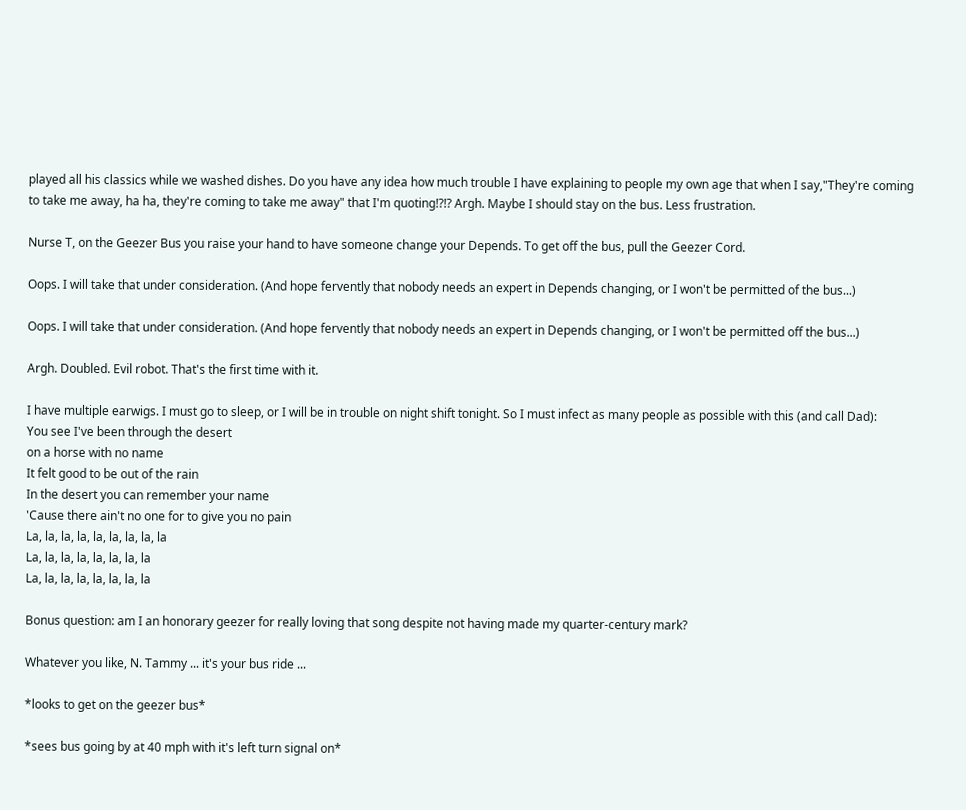played all his classics while we washed dishes. Do you have any idea how much trouble I have explaining to people my own age that when I say,"They're coming to take me away, ha ha, they're coming to take me away" that I'm quoting!?!? Argh. Maybe I should stay on the bus. Less frustration.

Nurse T, on the Geezer Bus you raise your hand to have someone change your Depends. To get off the bus, pull the Geezer Cord.

Oops. I will take that under consideration. (And hope fervently that nobody needs an expert in Depends changing, or I won't be permitted of the bus...)

Oops. I will take that under consideration. (And hope fervently that nobody needs an expert in Depends changing, or I won't be permitted off the bus...)

Argh. Doubled. Evil robot. That's the first time with it.

I have multiple earwigs. I must go to sleep, or I will be in trouble on night shift tonight. So I must infect as many people as possible with this (and call Dad):
You see I've been through the desert
on a horse with no name
It felt good to be out of the rain
In the desert you can remember your name
'Cause there ain't no one for to give you no pain
La, la, la, la, la, la, la, la, la
La, la, la, la, la, la, la, la
La, la, la, la, la, la, la, la

Bonus question: am I an honorary geezer for really loving that song despite not having made my quarter-century mark?

Whatever you like, N. Tammy ... it's your bus ride ...

*looks to get on the geezer bus*

*sees bus going by at 40 mph with it's left turn signal on*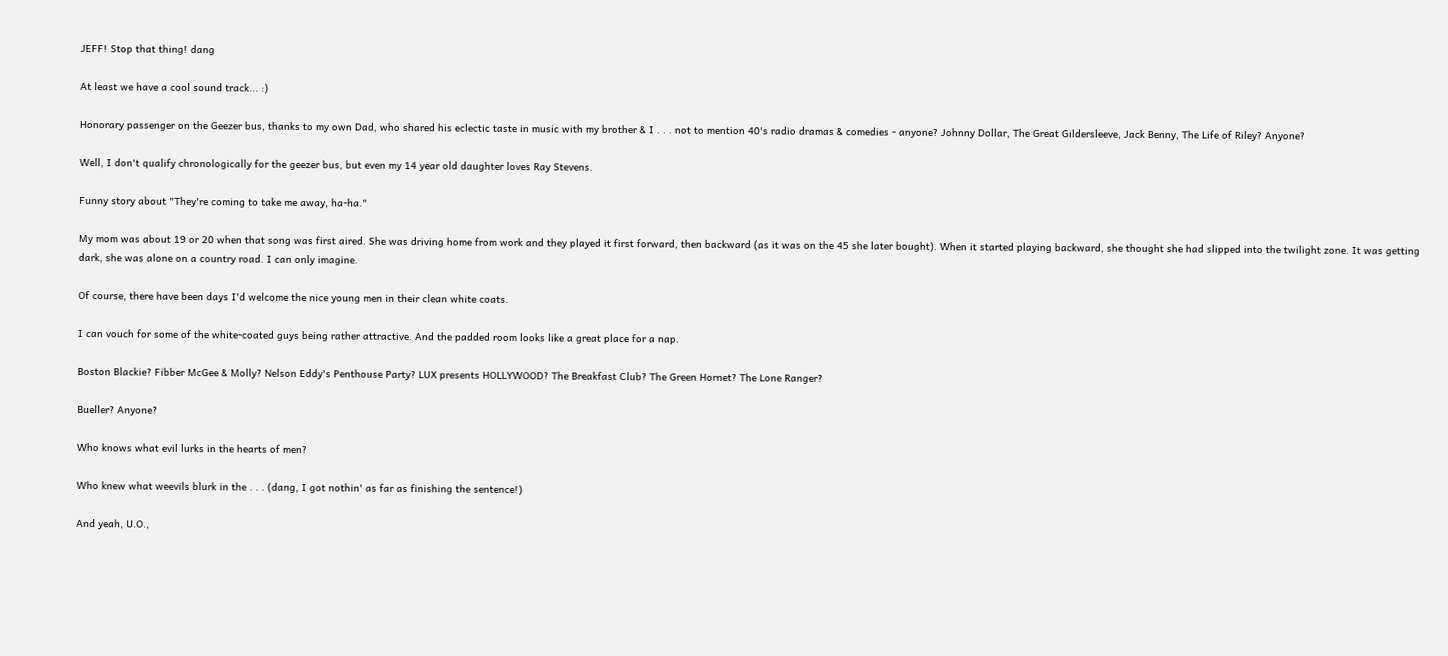JEFF! Stop that thing! dang

At least we have a cool sound track... :)

Honorary passenger on the Geezer bus, thanks to my own Dad, who shared his eclectic taste in music with my brother & I . . . not to mention 40's radio dramas & comedies - anyone? Johnny Dollar, The Great Gildersleeve, Jack Benny, The Life of Riley? Anyone?

Well, I don't qualify chronologically for the geezer bus, but even my 14 year old daughter loves Ray Stevens.

Funny story about "They're coming to take me away, ha-ha."

My mom was about 19 or 20 when that song was first aired. She was driving home from work and they played it first forward, then backward (as it was on the 45 she later bought). When it started playing backward, she thought she had slipped into the twilight zone. It was getting dark, she was alone on a country road. I can only imagine.

Of course, there have been days I'd welcome the nice young men in their clean white coats.

I can vouch for some of the white-coated guys being rather attractive. And the padded room looks like a great place for a nap.

Boston Blackie? Fibber McGee & Molly? Nelson Eddy's Penthouse Party? LUX presents HOLLYWOOD? The Breakfast Club? The Green Hornet? The Lone Ranger?

Bueller? Anyone?

Who knows what evil lurks in the hearts of men?

Who knew what weevils blurk in the . . . (dang, I got nothin' as far as finishing the sentence!)

And yeah, U.O.,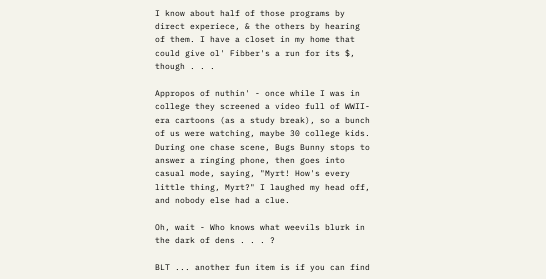I know about half of those programs by direct experiece, & the others by hearing of them. I have a closet in my home that could give ol' Fibber's a run for its $, though . . .

Appropos of nuthin' - once while I was in college they screened a video full of WWII-era cartoons (as a study break), so a bunch of us were watching, maybe 30 college kids. During one chase scene, Bugs Bunny stops to answer a ringing phone, then goes into casual mode, saying, "Myrt! How's every little thing, Myrt?" I laughed my head off, and nobody else had a clue.

Oh, wait - Who knows what weevils blurk in the dark of dens . . . ?

BLT ... another fun item is if you can find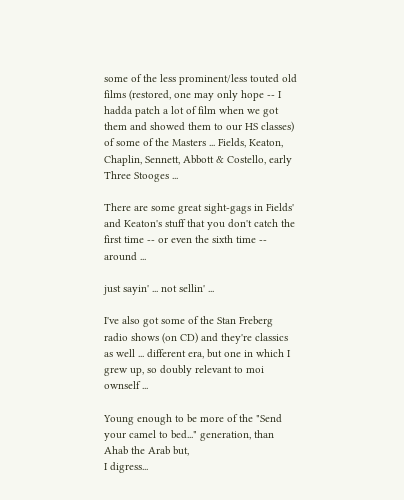some of the less prominent/less touted old films (restored, one may only hope -- I hadda patch a lot of film when we got them and showed them to our HS classes) of some of the Masters ... Fields, Keaton, Chaplin, Sennett, Abbott & Costello, early Three Stooges ...

There are some great sight-gags in Fields' and Keaton's stuff that you don't catch the first time -- or even the sixth time -- around ...

just sayin' ... not sellin' ...

I've also got some of the Stan Freberg radio shows (on CD) and they're classics as well ... different era, but one in which I grew up, so doubly relevant to moi ownself ...

Young enough to be more of the "Send your camel to bed..." generation, than Ahab the Arab but,
I digress...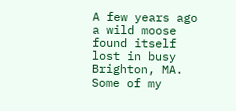A few years ago a wild moose found itself lost in busy Brighton, MA.
Some of my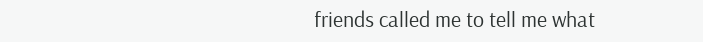friends called me to tell me what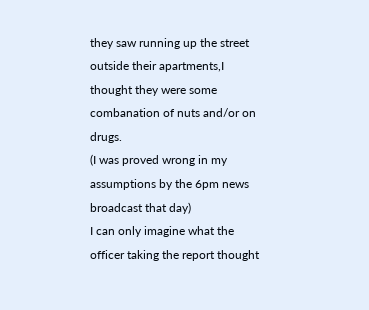they saw running up the street outside their apartments,I thought they were some combanation of nuts and/or on drugs.
(I was proved wrong in my assumptions by the 6pm news broadcast that day)
I can only imagine what the officer taking the report thought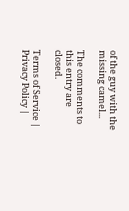of the guy with the missing camel...

The comments to this entry are closed.

Terms of Service | Privacy Policy |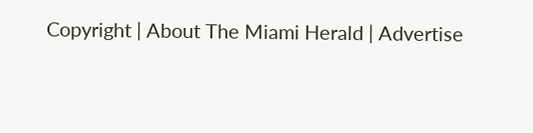Copyright | About The Miami Herald | Advertise